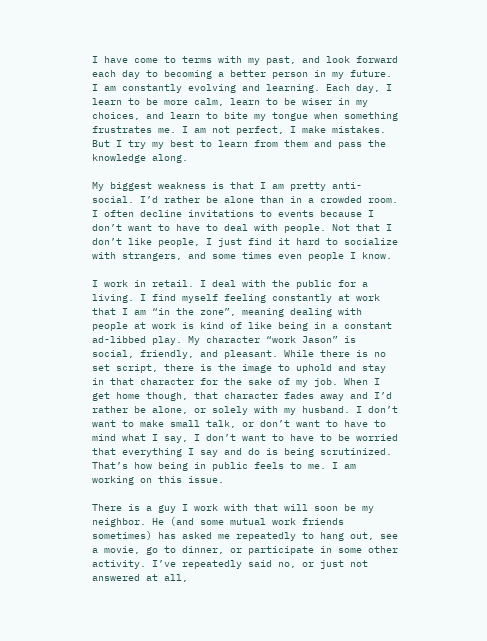I have come to terms with my past, and look forward each day to becoming a better person in my future. I am constantly evolving and learning. Each day, I learn to be more calm, learn to be wiser in my choices, and learn to bite my tongue when something frustrates me. I am not perfect, I make mistakes. But I try my best to learn from them and pass the knowledge along.

My biggest weakness is that I am pretty anti-social. I’d rather be alone than in a crowded room. I often decline invitations to events because I don’t want to have to deal with people. Not that I don’t like people, I just find it hard to socialize with strangers, and some times even people I know.

I work in retail. I deal with the public for a living. I find myself feeling constantly at work that I am “in the zone”, meaning dealing with people at work is kind of like being in a constant ad-libbed play. My character “work Jason” is social, friendly, and pleasant. While there is no set script, there is the image to uphold and stay in that character for the sake of my job. When I get home though, that character fades away and I’d rather be alone, or solely with my husband. I don’t want to make small talk, or don’t want to have to mind what I say, I don’t want to have to be worried that everything I say and do is being scrutinized. That’s how being in public feels to me. I am working on this issue.

There is a guy I work with that will soon be my neighbor. He (and some mutual work friends sometimes) has asked me repeatedly to hang out, see a movie, go to dinner, or participate in some other activity. I’ve repeatedly said no, or just not answered at all,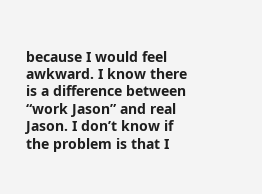because I would feel awkward. I know there is a difference between “work Jason” and real Jason. I don’t know if the problem is that I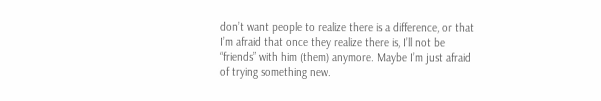don’t want people to realize there is a difference, or that I’m afraid that once they realize there is, I’ll not be “friends” with him (them) anymore. Maybe I’m just afraid of trying something new.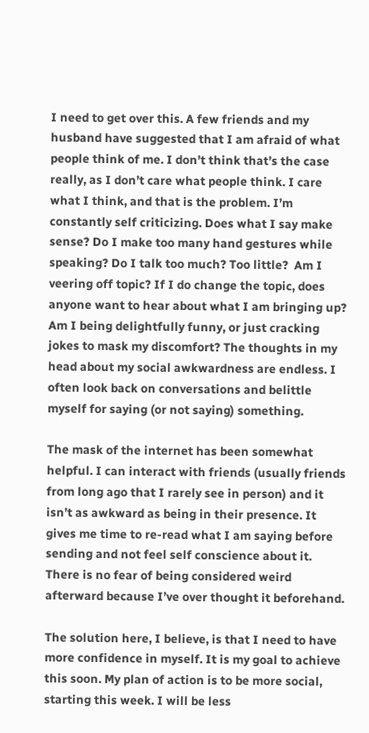I need to get over this. A few friends and my husband have suggested that I am afraid of what people think of me. I don’t think that’s the case really, as I don’t care what people think. I care what I think, and that is the problem. I’m constantly self criticizing. Does what I say make sense? Do I make too many hand gestures while speaking? Do I talk too much? Too little?  Am I veering off topic? If I do change the topic, does anyone want to hear about what I am bringing up? Am I being delightfully funny, or just cracking jokes to mask my discomfort? The thoughts in my head about my social awkwardness are endless. I often look back on conversations and belittle myself for saying (or not saying) something.

The mask of the internet has been somewhat helpful. I can interact with friends (usually friends from long ago that I rarely see in person) and it isn’t as awkward as being in their presence. It gives me time to re-read what I am saying before sending and not feel self conscience about it. There is no fear of being considered weird afterward because I’ve over thought it beforehand.

The solution here, I believe, is that I need to have more confidence in myself. It is my goal to achieve this soon. My plan of action is to be more social, starting this week. I will be less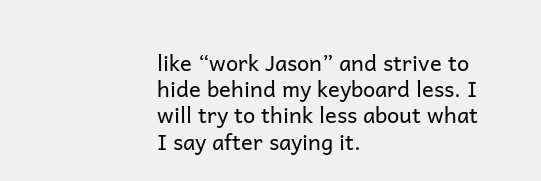like “work Jason” and strive to hide behind my keyboard less. I will try to think less about what I say after saying it.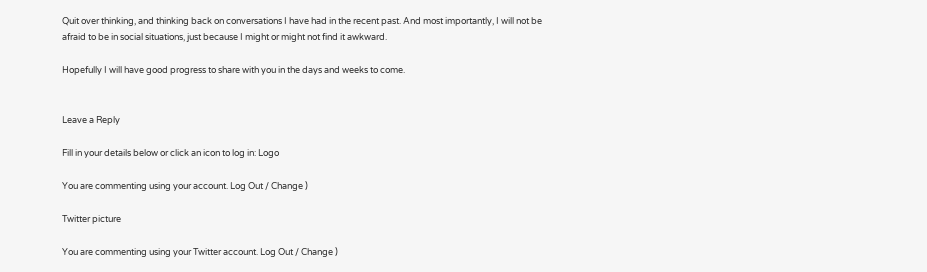Quit over thinking, and thinking back on conversations I have had in the recent past. And most importantly, I will not be afraid to be in social situations, just because I might or might not find it awkward.

Hopefully I will have good progress to share with you in the days and weeks to come.


Leave a Reply

Fill in your details below or click an icon to log in: Logo

You are commenting using your account. Log Out / Change )

Twitter picture

You are commenting using your Twitter account. Log Out / Change )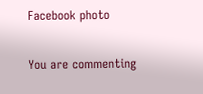Facebook photo

You are commenting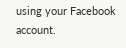using your Facebook account.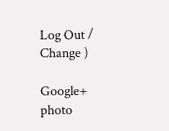Log Out / Change )

Google+ photo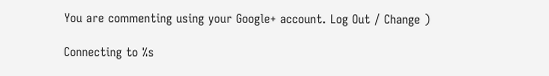You are commenting using your Google+ account. Log Out / Change )

Connecting to %s